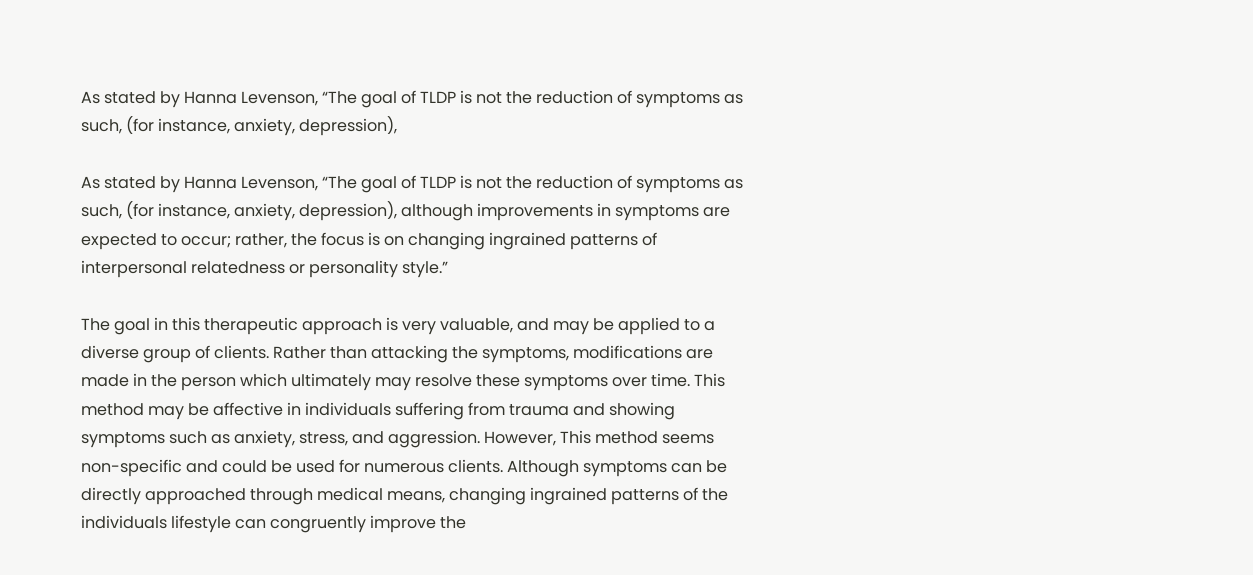As stated by Hanna Levenson, “The goal of TLDP is not the reduction of symptoms as such, (for instance, anxiety, depression),

As stated by Hanna Levenson, “The goal of TLDP is not the reduction of symptoms as such, (for instance, anxiety, depression), although improvements in symptoms are expected to occur; rather, the focus is on changing ingrained patterns of interpersonal relatedness or personality style.”

The goal in this therapeutic approach is very valuable, and may be applied to a diverse group of clients. Rather than attacking the symptoms, modifications are made in the person which ultimately may resolve these symptoms over time. This method may be affective in individuals suffering from trauma and showing symptoms such as anxiety, stress, and aggression. However, This method seems non-specific and could be used for numerous clients. Although symptoms can be directly approached through medical means, changing ingrained patterns of the individuals lifestyle can congruently improve the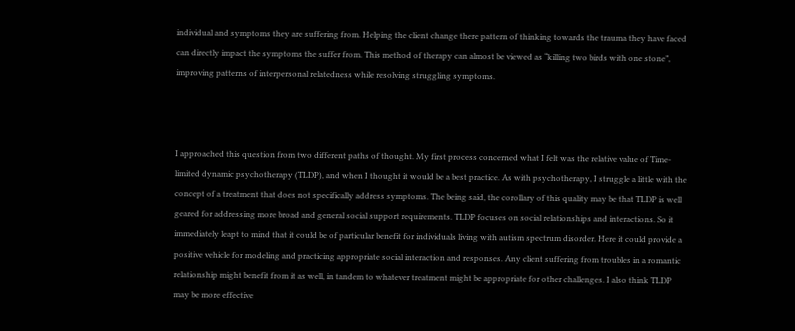individual and symptoms they are suffering from. Helping the client change there pattern of thinking towards the trauma they have faced can directly impact the symptoms the suffer from. This method of therapy can almost be viewed as “killing two birds with one stone”, improving patterns of interpersonal relatedness while resolving struggling symptoms.



I approached this question from two different paths of thought. My first process concerned what I felt was the relative value of Time-limited dynamic psychotherapy (TLDP), and when I thought it would be a best practice. As with psychotherapy, I struggle a little with the concept of a treatment that does not specifically address symptoms. The being said, the corollary of this quality may be that TLDP is well geared for addressing more broad and general social support requirements. TLDP focuses on social relationships and interactions. So it immediately leapt to mind that it could be of particular benefit for individuals living with autism spectrum disorder. Here it could provide a positive vehicle for modeling and practicing appropriate social interaction and responses. Any client suffering from troubles in a romantic relationship might benefit from it as well, in tandem to whatever treatment might be appropriate for other challenges. I also think TLDP may be more effective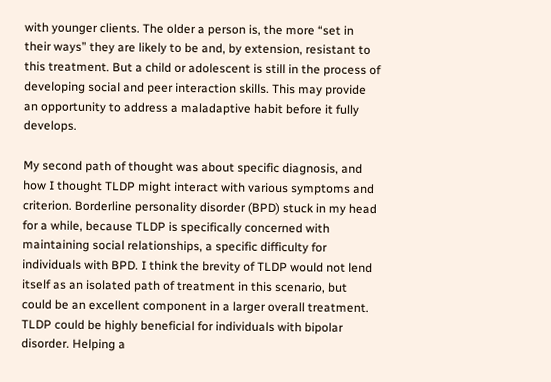with younger clients. The older a person is, the more “set in their ways” they are likely to be and, by extension, resistant to this treatment. But a child or adolescent is still in the process of developing social and peer interaction skills. This may provide an opportunity to address a maladaptive habit before it fully develops.

My second path of thought was about specific diagnosis, and how I thought TLDP might interact with various symptoms and criterion. Borderline personality disorder (BPD) stuck in my head for a while, because TLDP is specifically concerned with maintaining social relationships, a specific difficulty for individuals with BPD. I think the brevity of TLDP would not lend itself as an isolated path of treatment in this scenario, but could be an excellent component in a larger overall treatment. TLDP could be highly beneficial for individuals with bipolar disorder. Helping a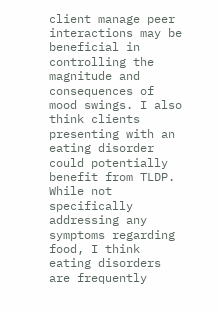client manage peer interactions may be beneficial in controlling the magnitude and consequences of mood swings. I also think clients presenting with an eating disorder could potentially benefit from TLDP. While not specifically addressing any symptoms regarding food, I think eating disorders are frequently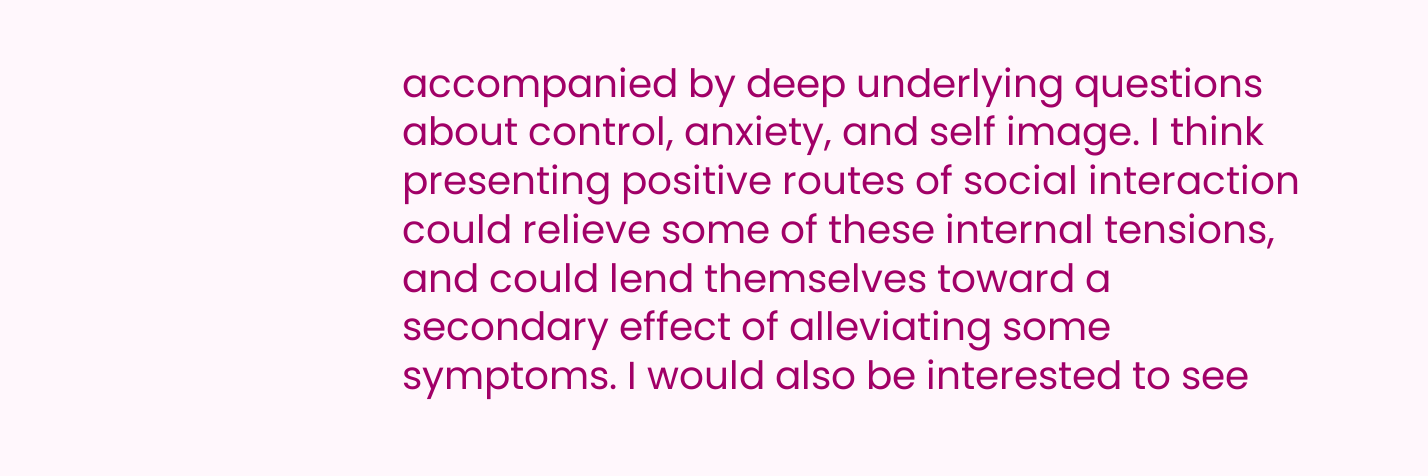accompanied by deep underlying questions about control, anxiety, and self image. I think presenting positive routes of social interaction could relieve some of these internal tensions, and could lend themselves toward a secondary effect of alleviating some symptoms. I would also be interested to see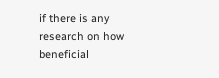if there is any research on how beneficial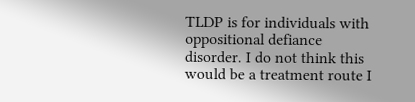TLDP is for individuals with oppositional defiance disorder. I do not think this would be a treatment route I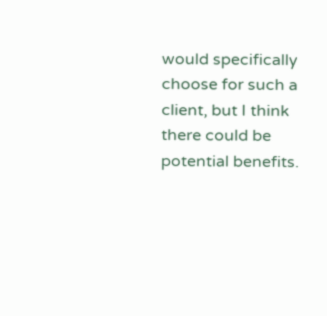would specifically choose for such a client, but I think there could be potential benefits.